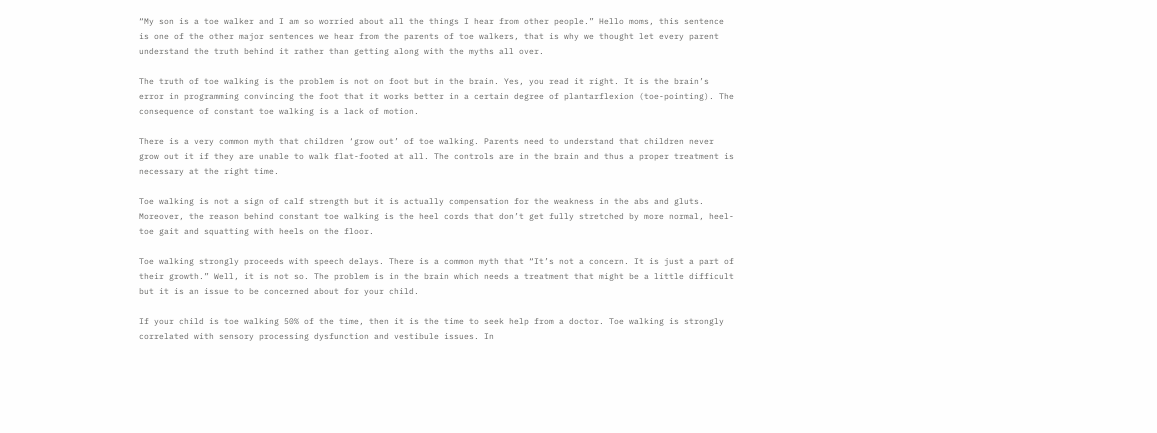“My son is a toe walker and I am so worried about all the things I hear from other people.” Hello moms, this sentence is one of the other major sentences we hear from the parents of toe walkers, that is why we thought let every parent understand the truth behind it rather than getting along with the myths all over.

The truth of toe walking is the problem is not on foot but in the brain. Yes, you read it right. It is the brain’s error in programming convincing the foot that it works better in a certain degree of plantarflexion (toe-pointing). The consequence of constant toe walking is a lack of motion.

There is a very common myth that children ‘grow out’ of toe walking. Parents need to understand that children never grow out it if they are unable to walk flat-footed at all. The controls are in the brain and thus a proper treatment is necessary at the right time.

Toe walking is not a sign of calf strength but it is actually compensation for the weakness in the abs and gluts. Moreover, the reason behind constant toe walking is the heel cords that don’t get fully stretched by more normal, heel-toe gait and squatting with heels on the floor.

Toe walking strongly proceeds with speech delays. There is a common myth that “It’s not a concern. It is just a part of their growth.” Well, it is not so. The problem is in the brain which needs a treatment that might be a little difficult but it is an issue to be concerned about for your child.

If your child is toe walking 50% of the time, then it is the time to seek help from a doctor. Toe walking is strongly correlated with sensory processing dysfunction and vestibule issues. In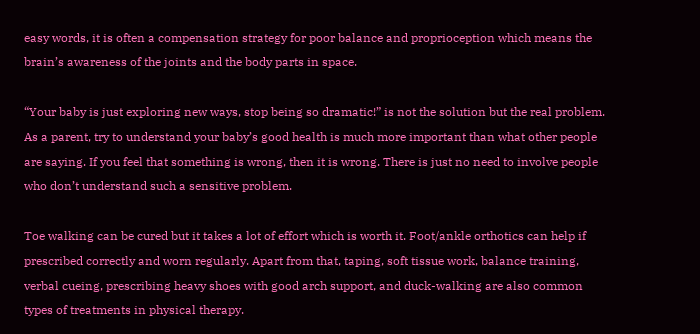easy words, it is often a compensation strategy for poor balance and proprioception which means the brain’s awareness of the joints and the body parts in space.

“Your baby is just exploring new ways, stop being so dramatic!” is not the solution but the real problem. As a parent, try to understand your baby’s good health is much more important than what other people are saying. If you feel that something is wrong, then it is wrong. There is just no need to involve people who don’t understand such a sensitive problem.

Toe walking can be cured but it takes a lot of effort which is worth it. Foot/ankle orthotics can help if prescribed correctly and worn regularly. Apart from that, taping, soft tissue work, balance training, verbal cueing, prescribing heavy shoes with good arch support, and duck-walking are also common types of treatments in physical therapy.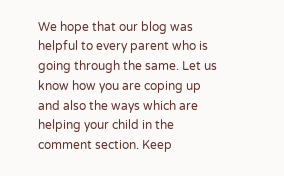We hope that our blog was helpful to every parent who is going through the same. Let us know how you are coping up and also the ways which are helping your child in the comment section. Keep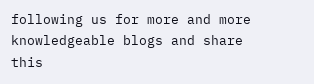following us for more and more knowledgeable blogs and share this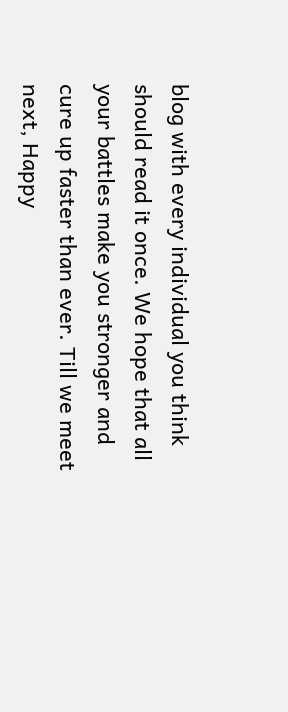blog with every individual you think should read it once. We hope that all your battles make you stronger and cure up faster than ever. Till we meet next, Happy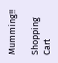Mumming!!

Shopping Cart